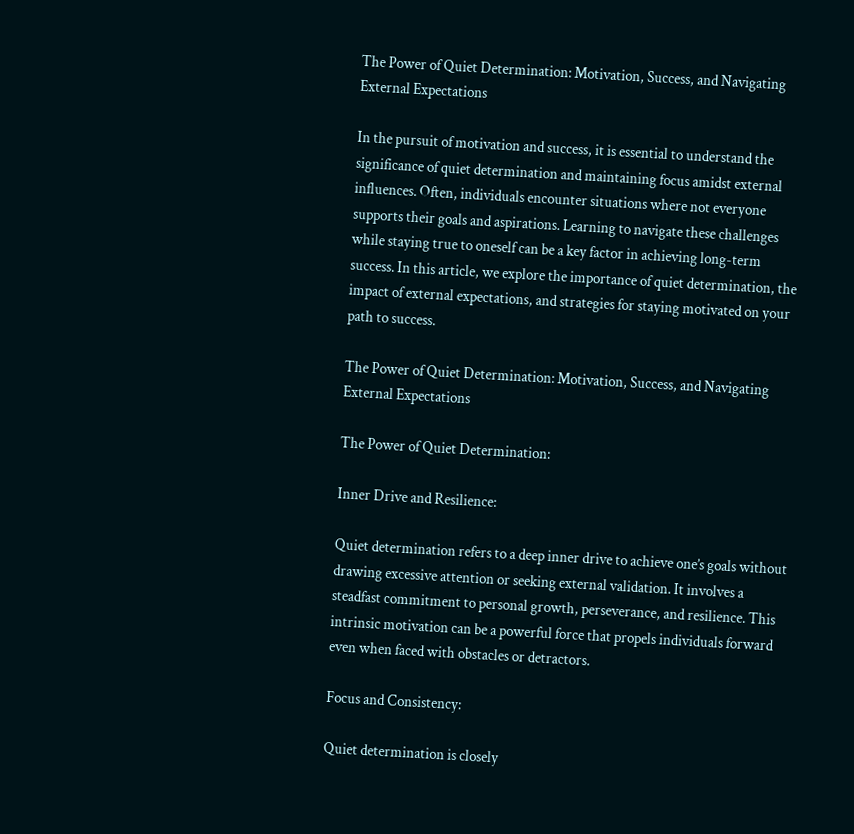The Power of Quiet Determination: Motivation, Success, and Navigating External Expectations

In the pursuit of motivation and success, it is essential to understand the significance of quiet determination and maintaining focus amidst external influences. Often, individuals encounter situations where not everyone supports their goals and aspirations. Learning to navigate these challenges while staying true to oneself can be a key factor in achieving long-term success. In this article, we explore the importance of quiet determination, the impact of external expectations, and strategies for staying motivated on your path to success.

The Power of Quiet Determination: Motivation, Success, and Navigating External Expectations

The Power of Quiet Determination:

Inner Drive and Resilience:

Quiet determination refers to a deep inner drive to achieve one’s goals without drawing excessive attention or seeking external validation. It involves a steadfast commitment to personal growth, perseverance, and resilience. This intrinsic motivation can be a powerful force that propels individuals forward even when faced with obstacles or detractors.

Focus and Consistency:

Quiet determination is closely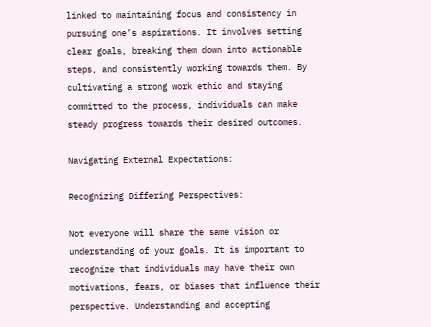linked to maintaining focus and consistency in pursuing one’s aspirations. It involves setting clear goals, breaking them down into actionable steps, and consistently working towards them. By cultivating a strong work ethic and staying committed to the process, individuals can make steady progress towards their desired outcomes.

Navigating External Expectations:

Recognizing Differing Perspectives:

Not everyone will share the same vision or understanding of your goals. It is important to recognize that individuals may have their own motivations, fears, or biases that influence their perspective. Understanding and accepting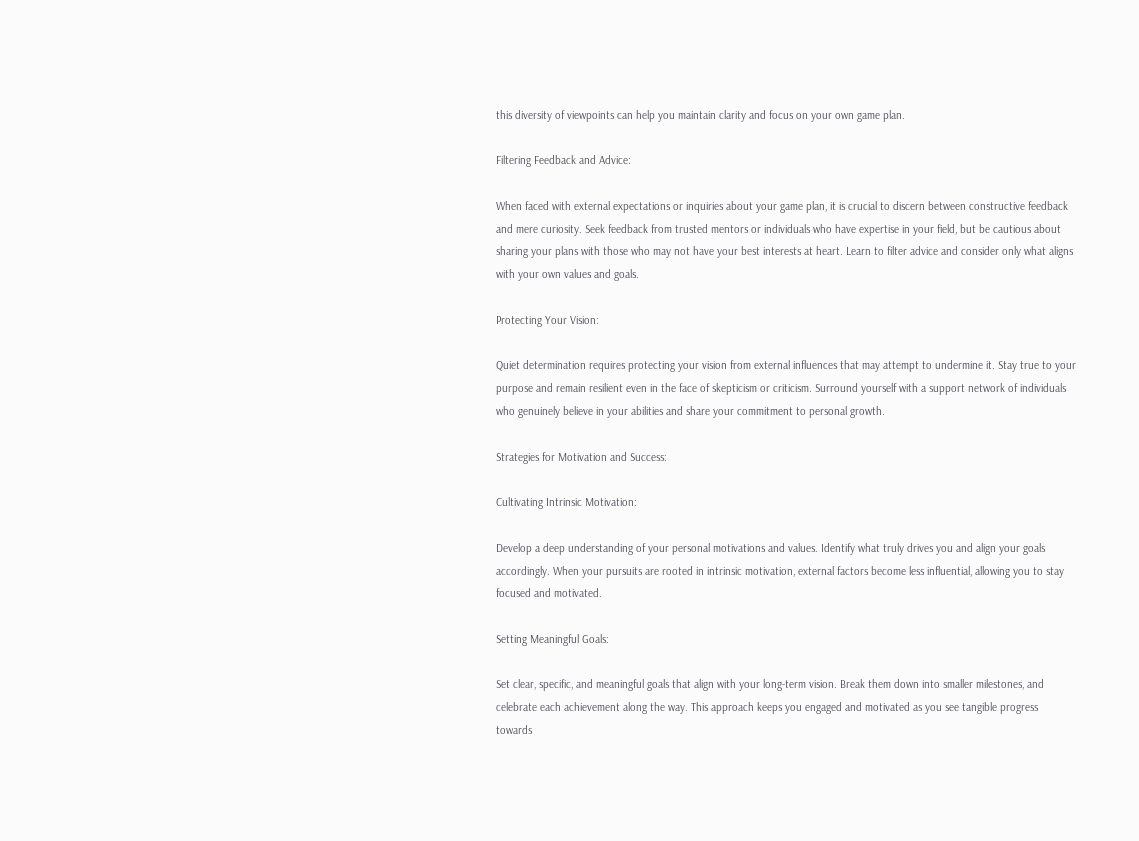this diversity of viewpoints can help you maintain clarity and focus on your own game plan.

Filtering Feedback and Advice:

When faced with external expectations or inquiries about your game plan, it is crucial to discern between constructive feedback and mere curiosity. Seek feedback from trusted mentors or individuals who have expertise in your field, but be cautious about sharing your plans with those who may not have your best interests at heart. Learn to filter advice and consider only what aligns with your own values and goals.

Protecting Your Vision:

Quiet determination requires protecting your vision from external influences that may attempt to undermine it. Stay true to your purpose and remain resilient even in the face of skepticism or criticism. Surround yourself with a support network of individuals who genuinely believe in your abilities and share your commitment to personal growth.

Strategies for Motivation and Success:

Cultivating Intrinsic Motivation:

Develop a deep understanding of your personal motivations and values. Identify what truly drives you and align your goals accordingly. When your pursuits are rooted in intrinsic motivation, external factors become less influential, allowing you to stay focused and motivated.

Setting Meaningful Goals:

Set clear, specific, and meaningful goals that align with your long-term vision. Break them down into smaller milestones, and celebrate each achievement along the way. This approach keeps you engaged and motivated as you see tangible progress towards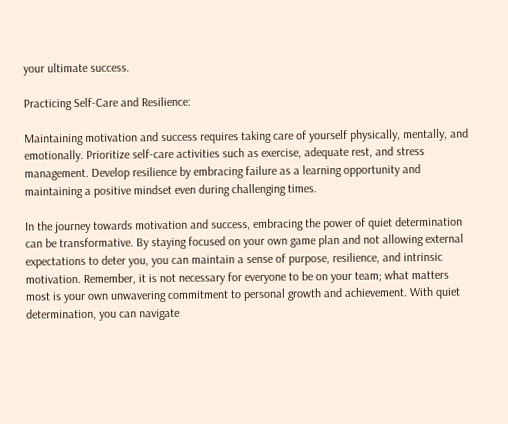your ultimate success.

Practicing Self-Care and Resilience:

Maintaining motivation and success requires taking care of yourself physically, mentally, and emotionally. Prioritize self-care activities such as exercise, adequate rest, and stress management. Develop resilience by embracing failure as a learning opportunity and maintaining a positive mindset even during challenging times.

In the journey towards motivation and success, embracing the power of quiet determination can be transformative. By staying focused on your own game plan and not allowing external expectations to deter you, you can maintain a sense of purpose, resilience, and intrinsic motivation. Remember, it is not necessary for everyone to be on your team; what matters most is your own unwavering commitment to personal growth and achievement. With quiet determination, you can navigate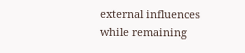external influences while remaining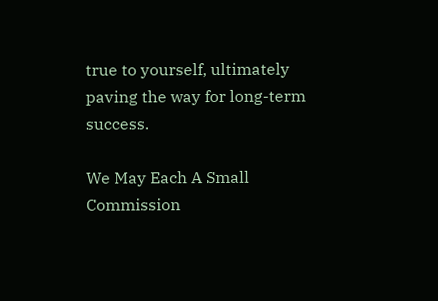true to yourself, ultimately paving the way for long-term success.

We May Each A Small Commission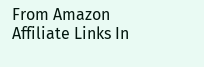From Amazon Affiliate Links In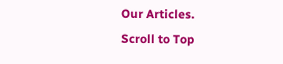Our Articles.
Scroll to Top